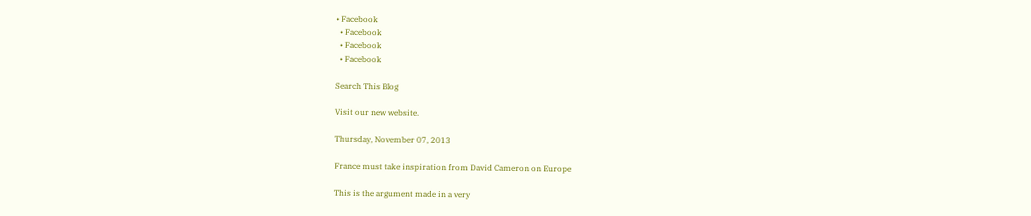• Facebook
  • Facebook
  • Facebook
  • Facebook

Search This Blog

Visit our new website.

Thursday, November 07, 2013

France must take inspiration from David Cameron on Europe

This is the argument made in a very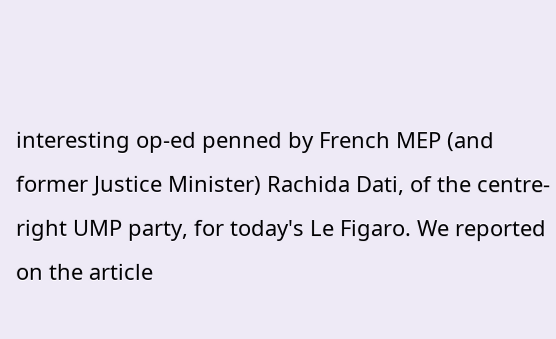interesting op-ed penned by French MEP (and former Justice Minister) Rachida Dati, of the centre-right UMP party, for today's Le Figaro. We reported on the article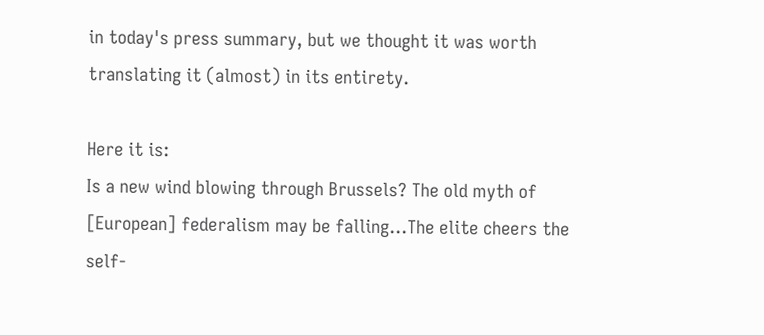in today's press summary, but we thought it was worth translating it (almost) in its entirety.

Here it is:
Is a new wind blowing through Brussels? The old myth of [European] federalism may be falling...The elite cheers the self-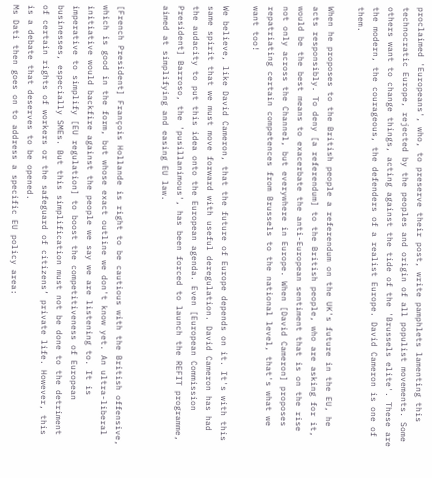proclaimed 'Europeans', who, to preserve their post, write pamphlets lamenting this technocratic Europe, rejected by the peoples and origin of all populist movements. Some others want to change things, acting against the tide of the 'Brussels elite'. These are the modern, the courageous, the defenders of a realist Europe. David Cameron is one of them.

When he proposes to the British people a referendum on the UK's future in the EU, he acts responsibly. To deny [a referendum] to the British people, who are asking for it, would be the best means to exacerbate the anti-European sentiment that is on the rise not only across the Channel, but everywhere in Europe. When [David Cameron] proposes repatriating certain competences from Brussels to the national level, that's what we want too!

We believe, like David Cameron, that the future of Europe depends on it. It's with this same spirit that we must move forward with useful deregulation. David Cameron has had the audacity to put this idea onto the European agenda. Even [European Commission President] Barroso, the 'pusillanimous', has been forced to launch the REFIT programme, aimed at simplifying and easing EU law.


[French President] François Hollande is right to be cautious with the British offensive, which is good in the form, but whose exact outline we don't know yet. An ultra-liberal initiative would backfire against the people we say we are listening to. It is imperative to simplify [EU regulation] to boost the competitiveness of European businesses, especially SMEs. But this simplification must not be done to the detriment of certain rights of workers or the safeguard of citizens’ private life. However, this is a debate that deserves to be opened.
Ms Dati then goes on to address a specific EU policy area: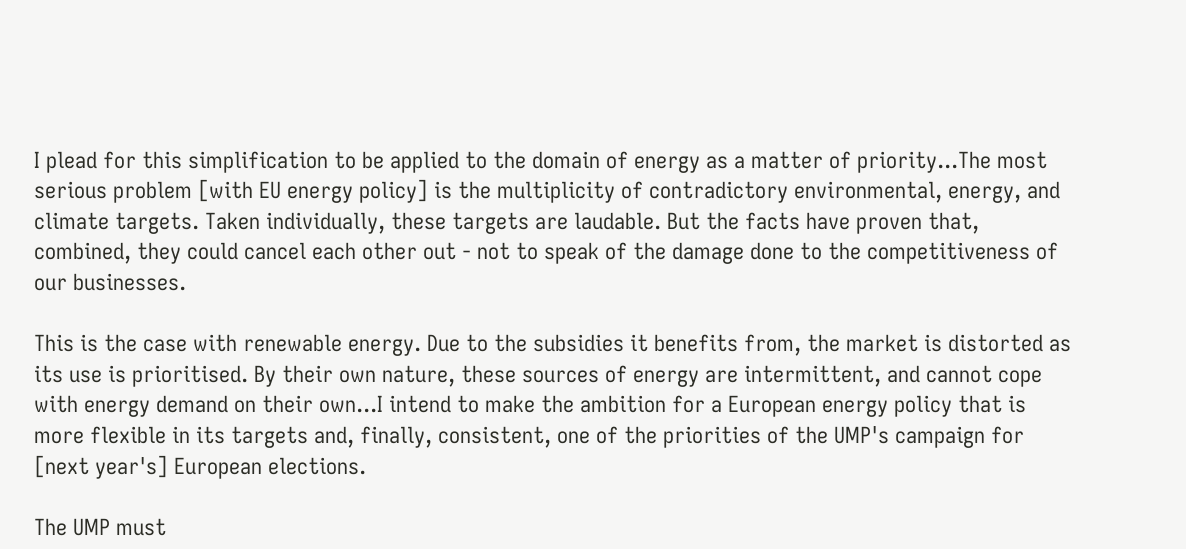I plead for this simplification to be applied to the domain of energy as a matter of priority...The most serious problem [with EU energy policy] is the multiplicity of contradictory environmental, energy, and climate targets. Taken individually, these targets are laudable. But the facts have proven that, combined, they could cancel each other out - not to speak of the damage done to the competitiveness of our businesses.

This is the case with renewable energy. Due to the subsidies it benefits from, the market is distorted as its use is prioritised. By their own nature, these sources of energy are intermittent, and cannot cope with energy demand on their own...I intend to make the ambition for a European energy policy that is more flexible in its targets and, finally, consistent, one of the priorities of the UMP's campaign for [next year's] European elections.

The UMP must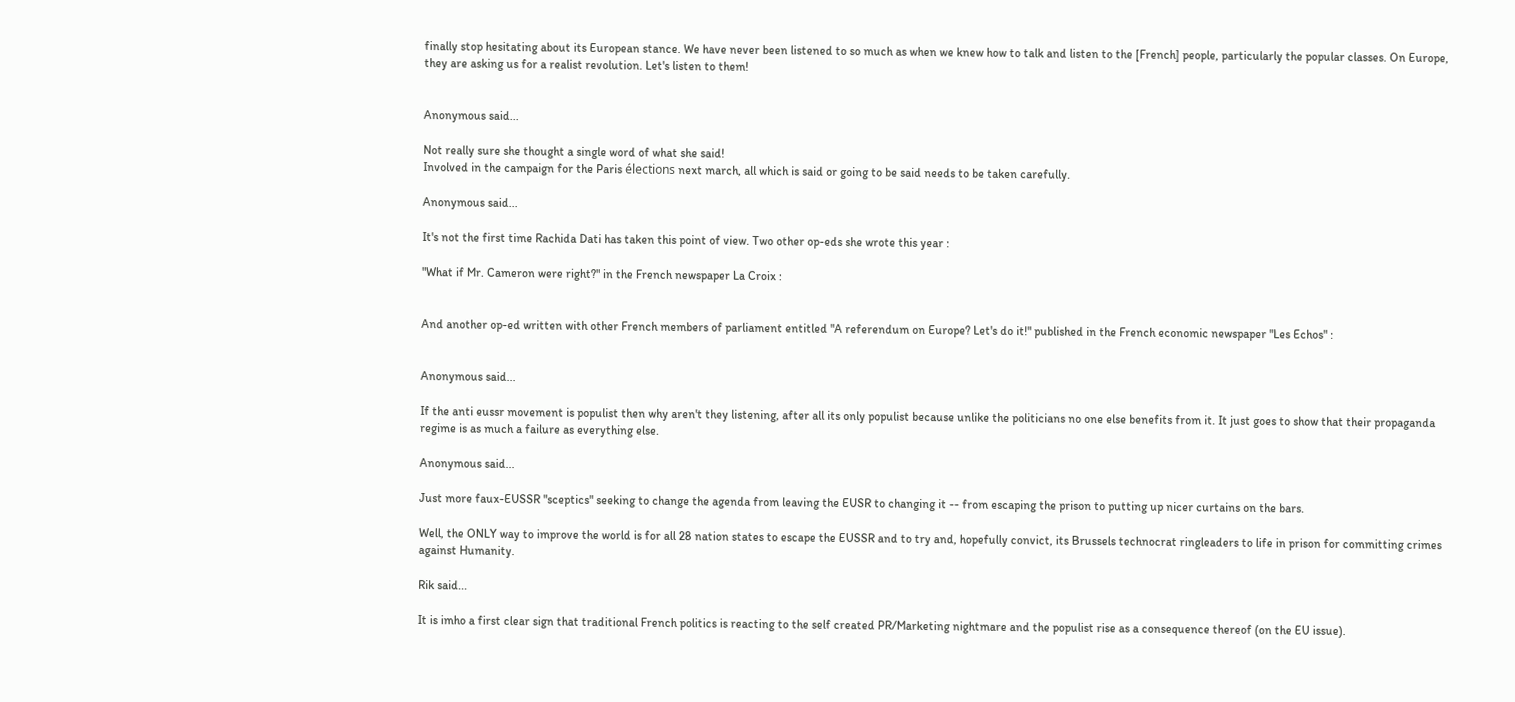finally stop hesitating about its European stance. We have never been listened to so much as when we knew how to talk and listen to the [French] people, particularly the popular classes. On Europe, they are asking us for a realist revolution. Let's listen to them!


Anonymous said...

Not really sure she thought a single word of what she said!
Involved in the campaign for the Paris élections next march, all which is said or going to be said needs to be taken carefully.

Anonymous said...

It's not the first time Rachida Dati has taken this point of view. Two other op-eds she wrote this year :

"What if Mr. Cameron were right?" in the French newspaper La Croix :


And another op-ed written with other French members of parliament entitled "A referendum on Europe? Let's do it!" published in the French economic newspaper "Les Echos" :


Anonymous said...

If the anti eussr movement is populist then why aren't they listening, after all its only populist because unlike the politicians no one else benefits from it. It just goes to show that their propaganda regime is as much a failure as everything else.

Anonymous said...

Just more faux-EUSSR "sceptics" seeking to change the agenda from leaving the EUSR to changing it -- from escaping the prison to putting up nicer curtains on the bars.

Well, the ONLY way to improve the world is for all 28 nation states to escape the EUSSR and to try and, hopefully convict, its Brussels technocrat ringleaders to life in prison for committing crimes against Humanity.

Rik said...

It is imho a first clear sign that traditional French politics is reacting to the self created PR/Marketing nightmare and the populist rise as a consequence thereof (on the EU issue).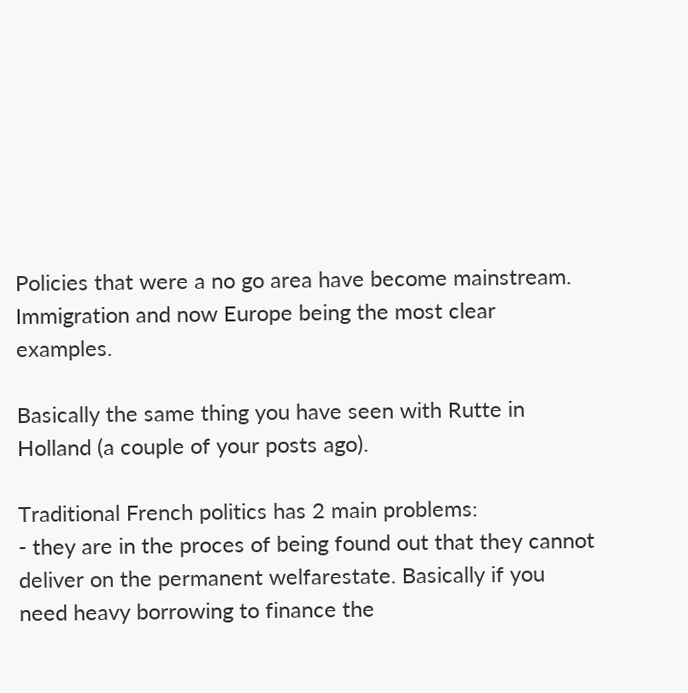Policies that were a no go area have become mainstream. Immigration and now Europe being the most clear examples.

Basically the same thing you have seen with Rutte in Holland (a couple of your posts ago).

Traditional French politics has 2 main problems:
- they are in the proces of being found out that they cannot deliver on the permanent welfarestate. Basically if you need heavy borrowing to finance the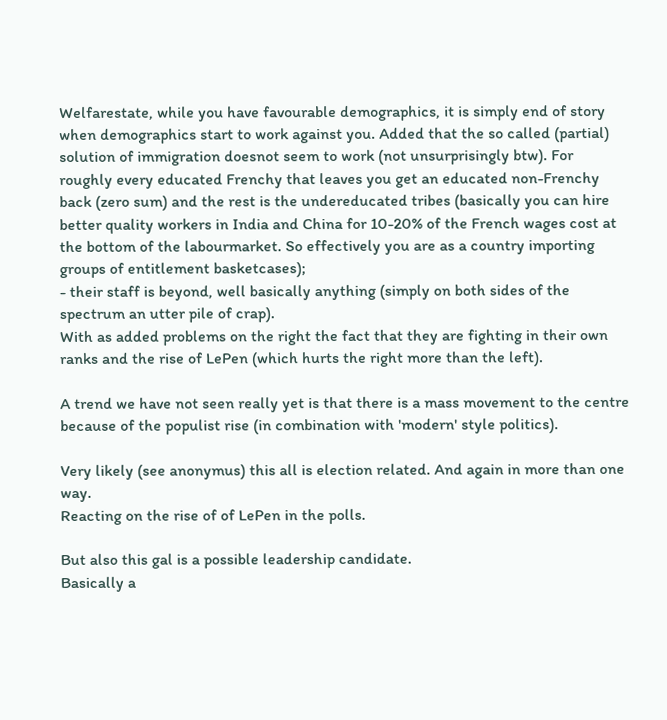Welfarestate, while you have favourable demographics, it is simply end of story when demographics start to work against you. Added that the so called (partial) solution of immigration doesnot seem to work (not unsurprisingly btw). For roughly every educated Frenchy that leaves you get an educated non-Frenchy back (zero sum) and the rest is the undereducated tribes (basically you can hire better quality workers in India and China for 10-20% of the French wages cost at the bottom of the labourmarket. So effectively you are as a country importing groups of entitlement basketcases);
- their staff is beyond, well basically anything (simply on both sides of the spectrum an utter pile of crap).
With as added problems on the right the fact that they are fighting in their own ranks and the rise of LePen (which hurts the right more than the left).

A trend we have not seen really yet is that there is a mass movement to the centre because of the populist rise (in combination with 'modern' style politics).

Very likely (see anonymus) this all is election related. And again in more than one way.
Reacting on the rise of of LePen in the polls.

But also this gal is a possible leadership candidate.
Basically a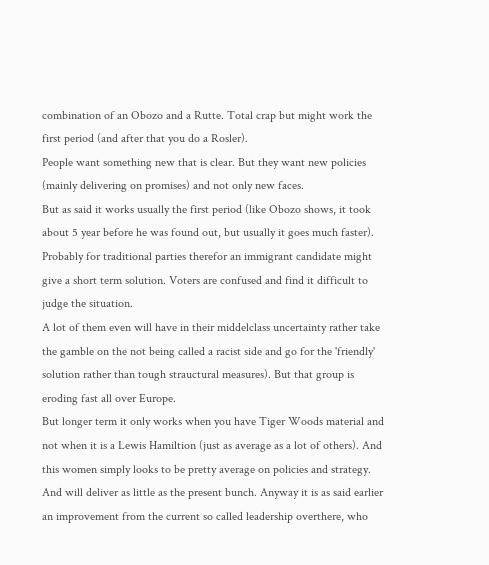combination of an Obozo and a Rutte. Total crap but might work the first period (and after that you do a Rosler).
People want something new that is clear. But they want new policies (mainly delivering on promises) and not only new faces.
But as said it works usually the first period (like Obozo shows, it took about 5 year before he was found out, but usually it goes much faster).
Probably for traditional parties therefor an immigrant candidate might give a short term solution. Voters are confused and find it difficult to judge the situation.
A lot of them even will have in their middelclass uncertainty rather take the gamble on the not being called a racist side and go for the 'friendly' solution rather than tough strauctural measures). But that group is eroding fast all over Europe.
But longer term it only works when you have Tiger Woods material and not when it is a Lewis Hamiltion (just as average as a lot of others). And this women simply looks to be pretty average on policies and strategy. And will deliver as little as the present bunch. Anyway it is as said earlier an improvement from the current so called leadership overthere, who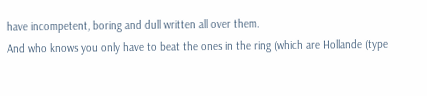have incompetent, boring and dull written all over them.
And who knows you only have to beat the ones in the ring (which are Hollande (type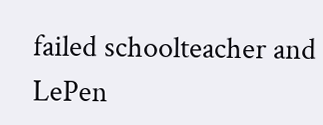failed schoolteacher and LePen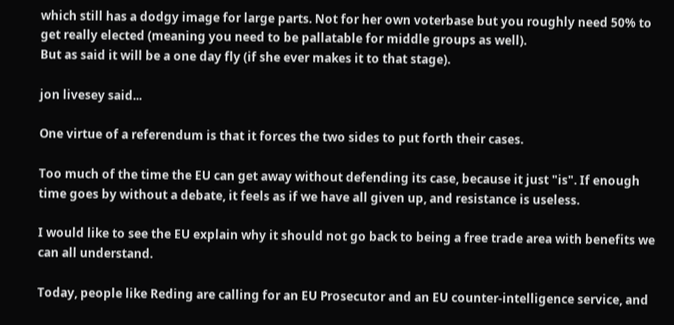which still has a dodgy image for large parts. Not for her own voterbase but you roughly need 50% to get really elected (meaning you need to be pallatable for middle groups as well).
But as said it will be a one day fly (if she ever makes it to that stage).

jon livesey said...

One virtue of a referendum is that it forces the two sides to put forth their cases.

Too much of the time the EU can get away without defending its case, because it just "is". If enough time goes by without a debate, it feels as if we have all given up, and resistance is useless.

I would like to see the EU explain why it should not go back to being a free trade area with benefits we can all understand.

Today, people like Reding are calling for an EU Prosecutor and an EU counter-intelligence service, and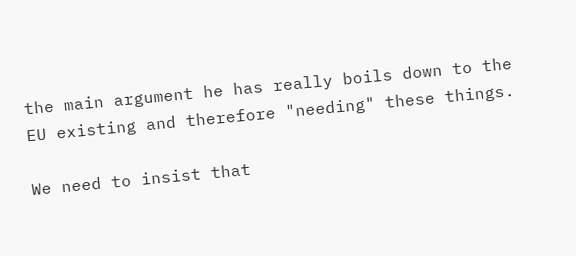the main argument he has really boils down to the EU existing and therefore "needing" these things.

We need to insist that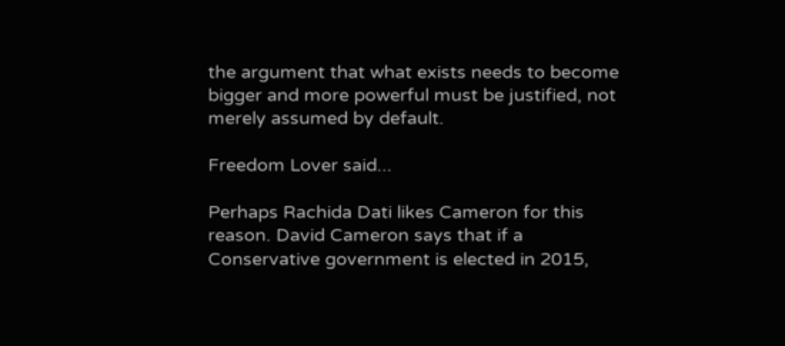the argument that what exists needs to become bigger and more powerful must be justified, not merely assumed by default.

Freedom Lover said...

Perhaps Rachida Dati likes Cameron for this reason. David Cameron says that if a Conservative government is elected in 2015,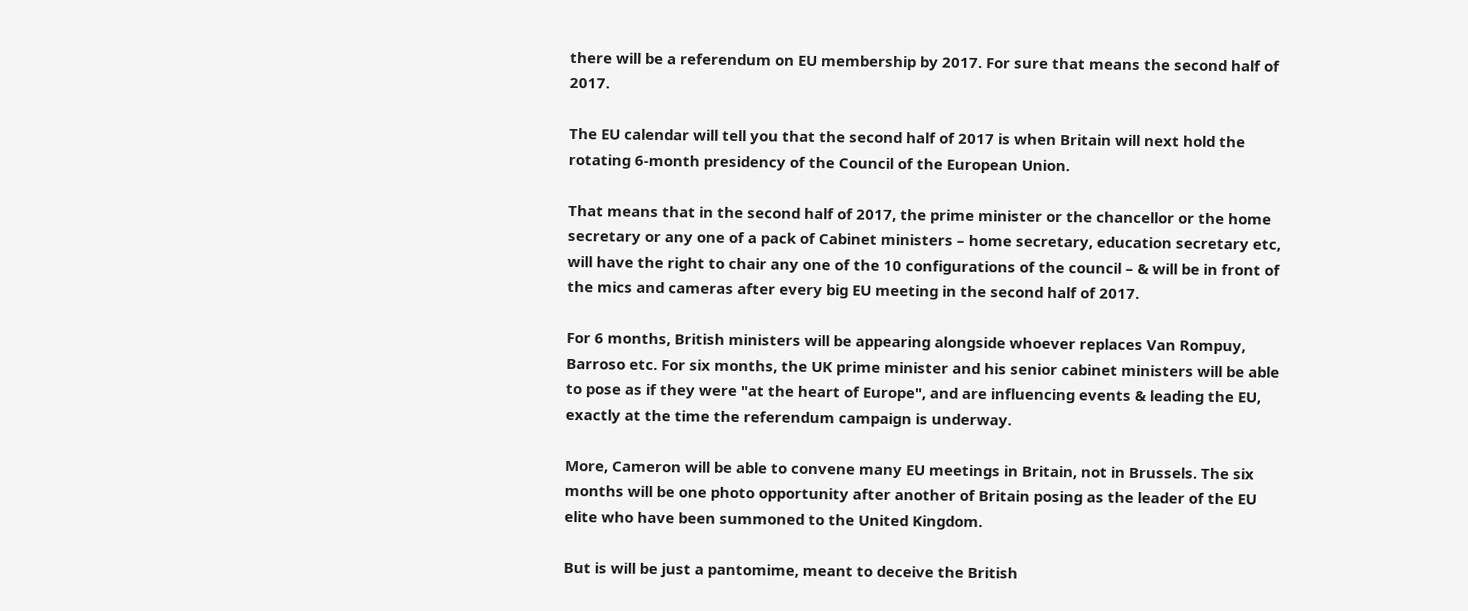there will be a referendum on EU membership by 2017. For sure that means the second half of 2017.

The EU calendar will tell you that the second half of 2017 is when Britain will next hold the rotating 6-month presidency of the Council of the European Union.

That means that in the second half of 2017, the prime minister or the chancellor or the home secretary or any one of a pack of Cabinet ministers – home secretary, education secretary etc, will have the right to chair any one of the 10 configurations of the council – & will be in front of the mics and cameras after every big EU meeting in the second half of 2017.

For 6 months, British ministers will be appearing alongside whoever replaces Van Rompuy, Barroso etc. For six months, the UK prime minister and his senior cabinet ministers will be able to pose as if they were "at the heart of Europe", and are influencing events & leading the EU, exactly at the time the referendum campaign is underway.

More, Cameron will be able to convene many EU meetings in Britain, not in Brussels. The six months will be one photo opportunity after another of Britain posing as the leader of the EU elite who have been summoned to the United Kingdom.

But is will be just a pantomime, meant to deceive the British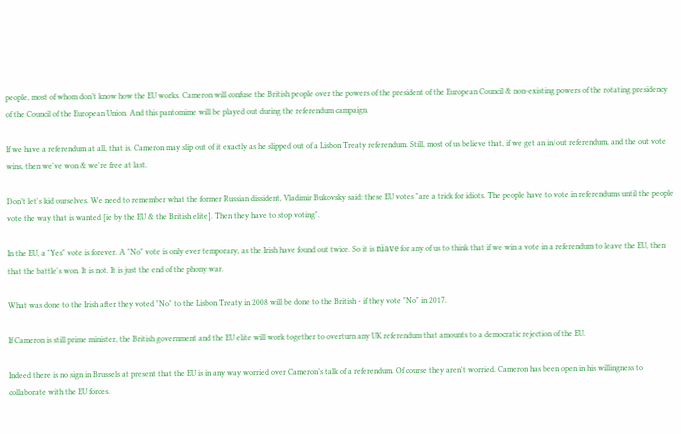people, most of whom don’t know how the EU works. Cameron will confuse the British people over the powers of the president of the European Council & non-existing powers of the rotating presidency of the Council of the European Union. And this pantomime will be played out during the referendum campaign.

If we have a referendum at all, that is. Cameron may slip out of it exactly as he slipped out of a Lisbon Treaty referendum. Still, most of us believe that, if we get an in/out referendum, and the out vote wins, then we've won & we're free at last.

Don’t let's kid ourselves. We need to remember what the former Russian dissident, Vladimir Bukovsky said: these EU votes "are a trick for idiots. The people have to vote in referendums until the people vote the way that is wanted [ie by the EU & the British elite]. Then they have to stop voting".

In the EU, a "Yes" vote is forever. A "No" vote is only ever temporary, as the Irish have found out twice. So it is nïave for any of us to think that if we win a vote in a referendum to leave the EU, then that the battle's won. It is not. It is just the end of the phony war.

What was done to the Irish after they voted "No" to the Lisbon Treaty in 2008 will be done to the British - if they vote "No" in 2017.

If Cameron is still prime minister, the British government and the EU elite will work together to overturn any UK referendum that amounts to a democratic rejection of the EU.

Indeed there is no sign in Brussels at present that the EU is in any way worried over Cameron’s talk of a referendum. Of course they aren't worried. Cameron has been open in his willingness to collaborate with the EU forces.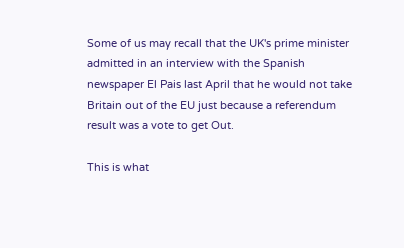Some of us may recall that the UK's prime minister admitted in an interview with the Spanish newspaper El Pais last April that he would not take Britain out of the EU just because a referendum result was a vote to get Out.

This is what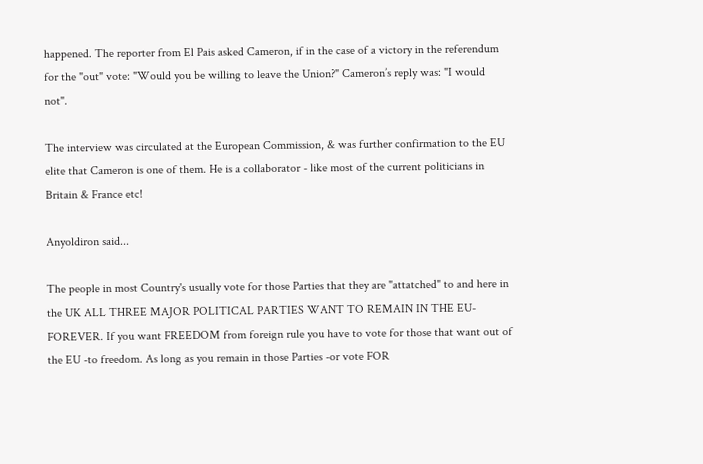happened. The reporter from El Pais asked Cameron, if in the case of a victory in the referendum for the "out" vote: "Would you be willing to leave the Union?" Cameron’s reply was: "I would not".

The interview was circulated at the European Commission, & was further confirmation to the EU elite that Cameron is one of them. He is a collaborator - like most of the current politicians in Britain & France etc!

Anyoldiron said...

The people in most Country's usually vote for those Parties that they are "attatched" to and here in the UK ALL THREE MAJOR POLITICAL PARTIES WANT TO REMAIN IN THE EU-FOREVER. If you want FREEDOM from foreign rule you have to vote for those that want out of the EU -to freedom. As long as you remain in those Parties -or vote FOR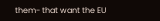them- that want the EU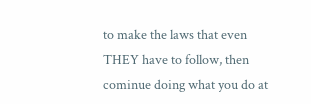to make the laws that even THEY have to follow, then cominue doing what you do at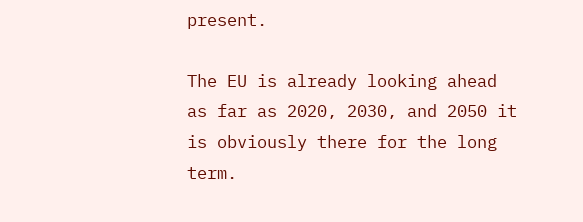present.

The EU is already looking ahead as far as 2020, 2030, and 2050 it is obviously there for the long term.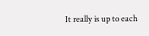It really is up to each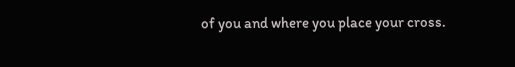of you and where you place your cross.